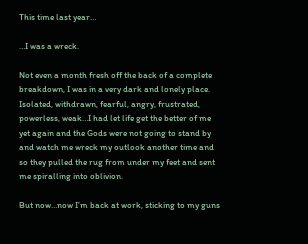This time last year…

…I was a wreck.

Not even a month fresh off the back of a complete breakdown, I was in a very dark and lonely place. Isolated, withdrawn, fearful, angry, frustrated, powerless, weak…I had let life get the better of me yet again and the Gods were not going to stand by and watch me wreck my outlook another time and so they pulled the rug from under my feet and sent me spiralling into oblivion.

But now…now I’m back at work, sticking to my guns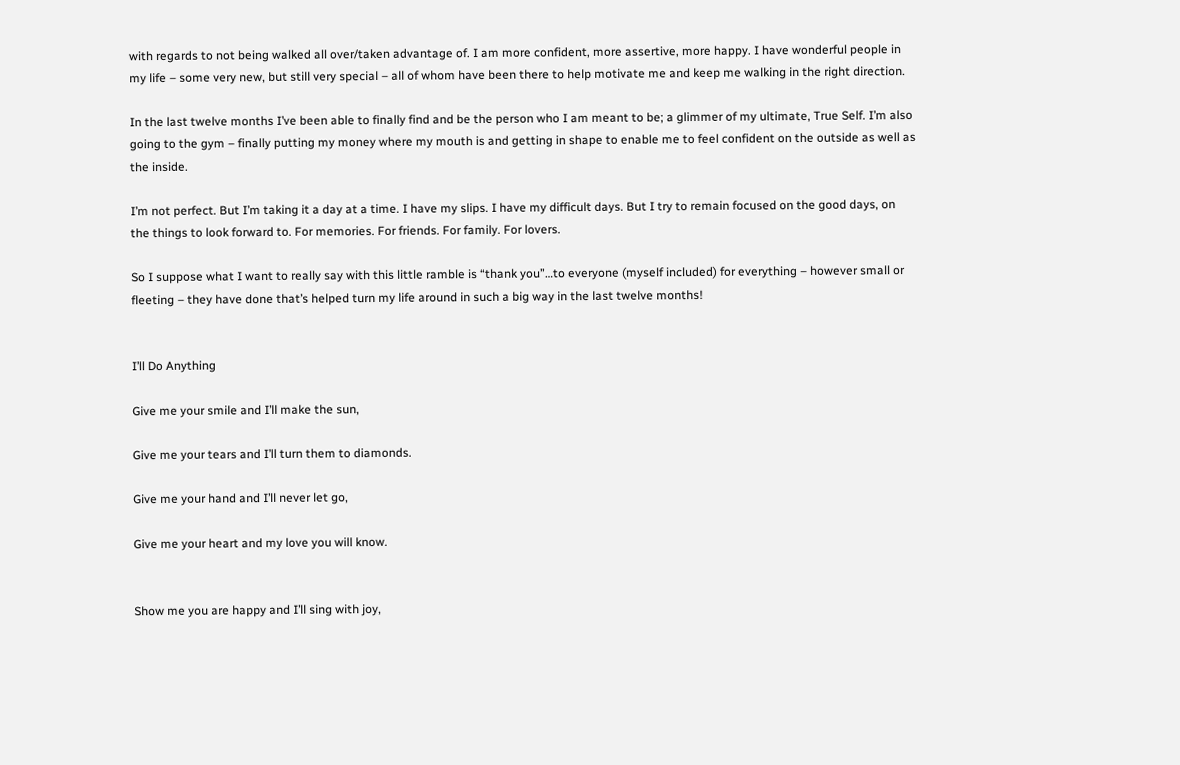with regards to not being walked all over/taken advantage of. I am more confident, more assertive, more happy. I have wonderful people in my life – some very new, but still very special – all of whom have been there to help motivate me and keep me walking in the right direction.

In the last twelve months I’ve been able to finally find and be the person who I am meant to be; a glimmer of my ultimate, True Self. I’m also going to the gym – finally putting my money where my mouth is and getting in shape to enable me to feel confident on the outside as well as the inside.

I’m not perfect. But I’m taking it a day at a time. I have my slips. I have my difficult days. But I try to remain focused on the good days, on the things to look forward to. For memories. For friends. For family. For lovers.

So I suppose what I want to really say with this little ramble is “thank you”…to everyone (myself included) for everything – however small or fleeting – they have done that’s helped turn my life around in such a big way in the last twelve months!


I’ll Do Anything

Give me your smile and I’ll make the sun,

Give me your tears and I’ll turn them to diamonds.

Give me your hand and I’ll never let go,

Give me your heart and my love you will know.


Show me you are happy and I’ll sing with joy,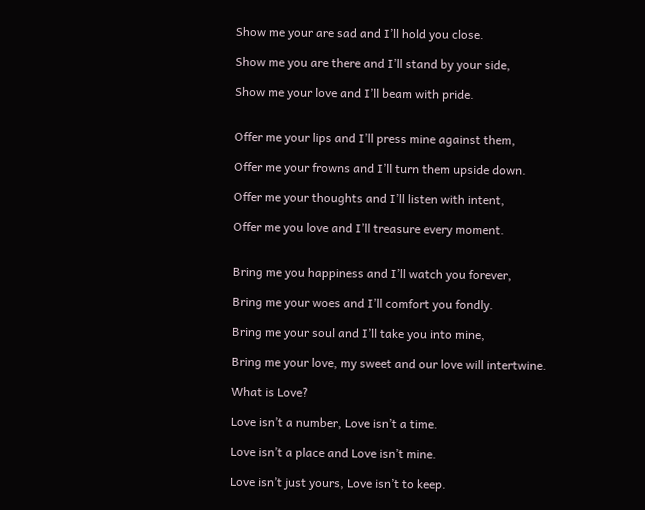Show me your are sad and I’ll hold you close.

Show me you are there and I’ll stand by your side,

Show me your love and I’ll beam with pride.


Offer me your lips and I’ll press mine against them,

Offer me your frowns and I’ll turn them upside down.

Offer me your thoughts and I’ll listen with intent,

Offer me you love and I’ll treasure every moment.


Bring me you happiness and I’ll watch you forever,

Bring me your woes and I’ll comfort you fondly.

Bring me your soul and I’ll take you into mine,

Bring me your love, my sweet and our love will intertwine.

What is Love?

Love isn’t a number, Love isn’t a time.

Love isn’t a place and Love isn’t mine.

Love isn’t just yours, Love isn’t to keep.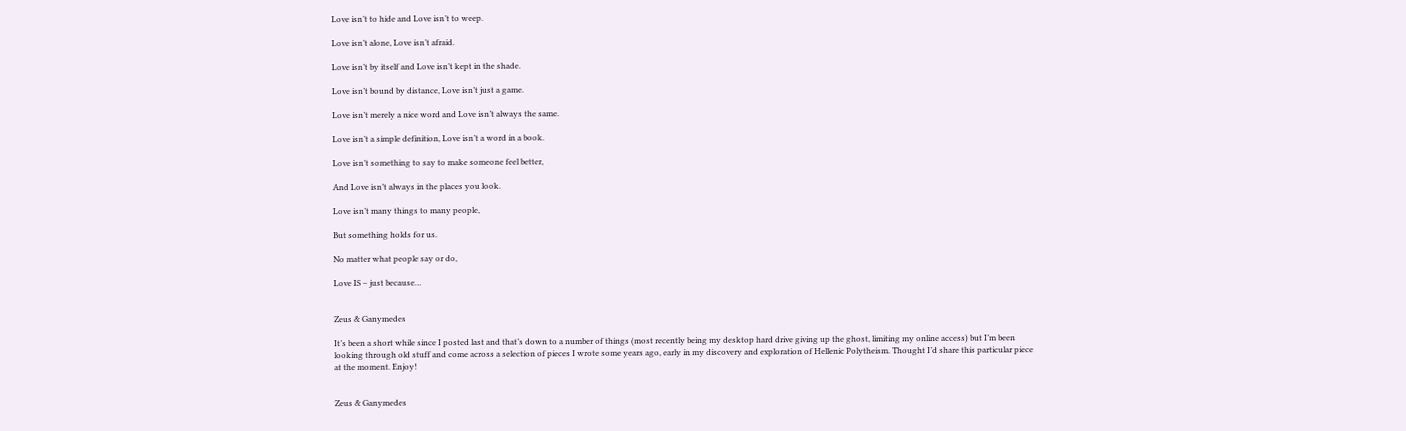Love isn’t to hide and Love isn’t to weep.

Love isn’t alone, Love isn’t afraid.

Love isn’t by itself and Love isn’t kept in the shade.

Love isn’t bound by distance, Love isn’t just a game.

Love isn’t merely a nice word and Love isn’t always the same.

Love isn’t a simple definition, Love isn’t a word in a book.

Love isn’t something to say to make someone feel better,

And Love isn’t always in the places you look.

Love isn’t many things to many people,

But something holds for us.

No matter what people say or do,

Love IS – just because…


Zeus & Ganymedes

It’s been a short while since I posted last and that’s down to a number of things (most recently being my desktop hard drive giving up the ghost, limiting my online access) but I’m been looking through old stuff and come across a selection of pieces I wrote some years ago, early in my discovery and exploration of Hellenic Polytheism. Thought I’d share this particular piece at the moment. Enjoy!


Zeus & Ganymedes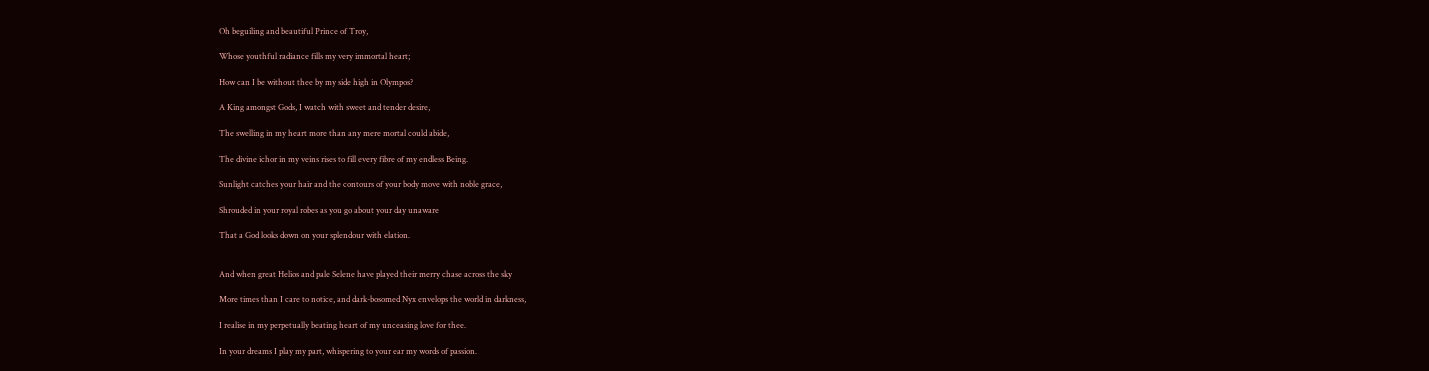Oh beguiling and beautiful Prince of Troy,

Whose youthful radiance fills my very immortal heart;

How can I be without thee by my side high in Olympos?

A King amongst Gods, I watch with sweet and tender desire,

The swelling in my heart more than any mere mortal could abide,

The divine ichor in my veins rises to fill every fibre of my endless Being.

Sunlight catches your hair and the contours of your body move with noble grace,

Shrouded in your royal robes as you go about your day unaware

That a God looks down on your splendour with elation.


And when great Helios and pale Selene have played their merry chase across the sky

More times than I care to notice, and dark-bosomed Nyx envelops the world in darkness,

I realise in my perpetually beating heart of my unceasing love for thee.

In your dreams I play my part, whispering to your ear my words of passion.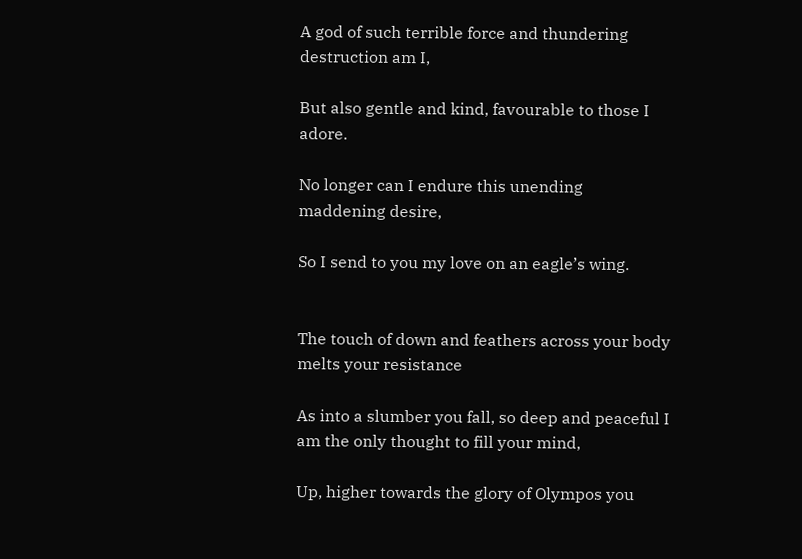A god of such terrible force and thundering destruction am I,

But also gentle and kind, favourable to those I adore.

No longer can I endure this unending maddening desire,

So I send to you my love on an eagle’s wing.


The touch of down and feathers across your body melts your resistance

As into a slumber you fall, so deep and peaceful I am the only thought to fill your mind,

Up, higher towards the glory of Olympos you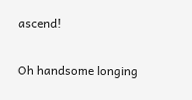ascend!

Oh handsome longing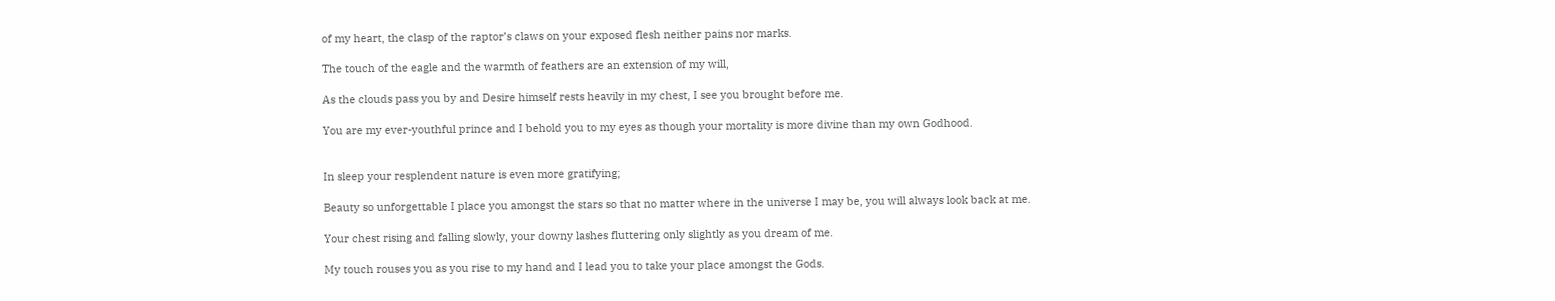of my heart, the clasp of the raptor’s claws on your exposed flesh neither pains nor marks.

The touch of the eagle and the warmth of feathers are an extension of my will,

As the clouds pass you by and Desire himself rests heavily in my chest, I see you brought before me.

You are my ever-youthful prince and I behold you to my eyes as though your mortality is more divine than my own Godhood.


In sleep your resplendent nature is even more gratifying;

Beauty so unforgettable I place you amongst the stars so that no matter where in the universe I may be, you will always look back at me.

Your chest rising and falling slowly, your downy lashes fluttering only slightly as you dream of me.

My touch rouses you as you rise to my hand and I lead you to take your place amongst the Gods.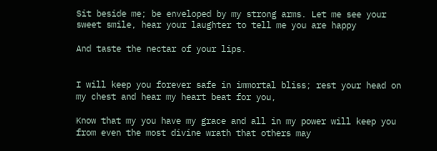Sit beside me; be enveloped by my strong arms. Let me see your sweet smile, hear your laughter to tell me you are happy

And taste the nectar of your lips.


I will keep you forever safe in immortal bliss; rest your head on my chest and hear my heart beat for you,

Know that my you have my grace and all in my power will keep you from even the most divine wrath that others may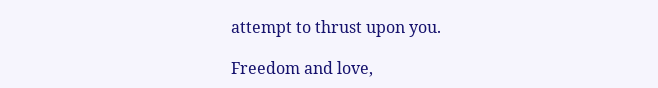attempt to thrust upon you.

Freedom and love,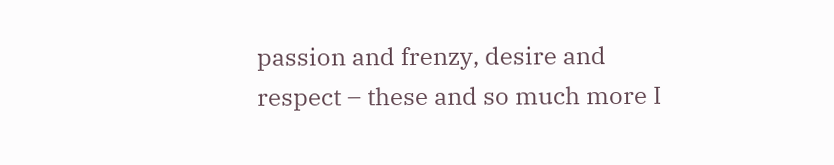passion and frenzy, desire and respect – these and so much more I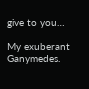give to you…

My exuberant Ganymedes.